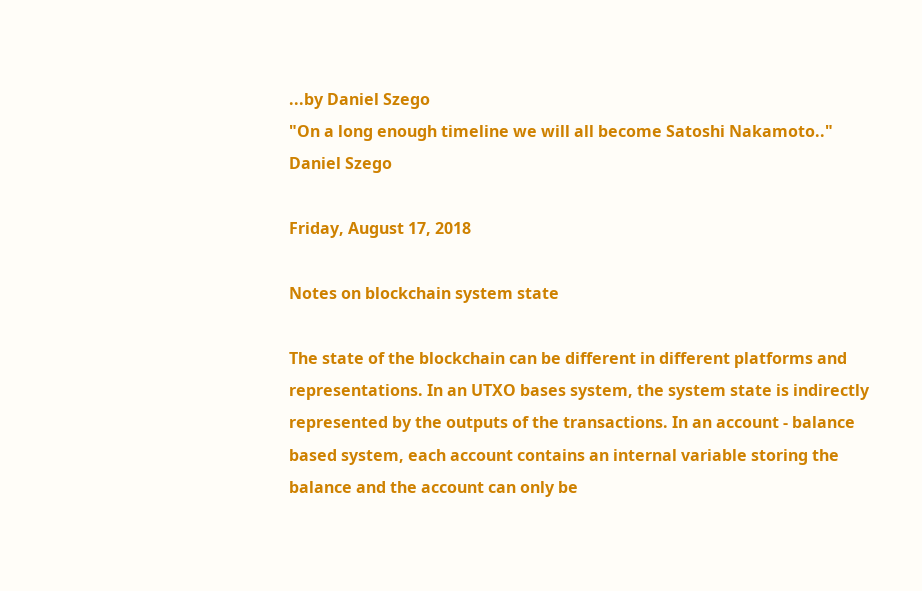...by Daniel Szego
"On a long enough timeline we will all become Satoshi Nakamoto.."
Daniel Szego

Friday, August 17, 2018

Notes on blockchain system state

The state of the blockchain can be different in different platforms and representations. In an UTXO bases system, the system state is indirectly represented by the outputs of the transactions. In an account - balance based system, each account contains an internal variable storing the balance and the account can only be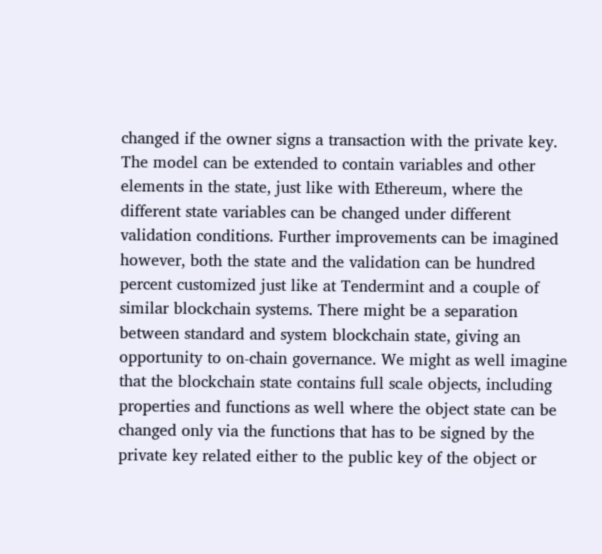changed if the owner signs a transaction with the private key. The model can be extended to contain variables and other elements in the state, just like with Ethereum, where the different state variables can be changed under different validation conditions. Further improvements can be imagined however, both the state and the validation can be hundred percent customized just like at Tendermint and a couple of similar blockchain systems. There might be a separation between standard and system blockchain state, giving an opportunity to on-chain governance. We might as well imagine that the blockchain state contains full scale objects, including properties and functions as well where the object state can be changed only via the functions that has to be signed by the private key related either to the public key of the object or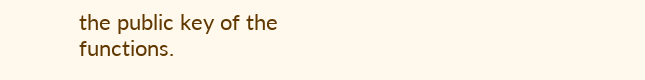the public key of the functions.